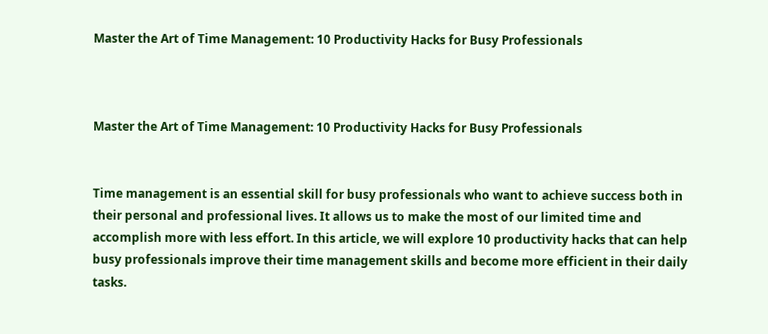Master the Art of Time Management: 10 Productivity Hacks for Busy Professionals



Master the Art of Time Management: 10 Productivity Hacks for Busy Professionals


Time management is an essential skill for busy professionals who want to achieve success both in their personal and professional lives. It allows us to make the most of our limited time and accomplish more with less effort. In this article, we will explore 10 productivity hacks that can help busy professionals improve their time management skills and become more efficient in their daily tasks.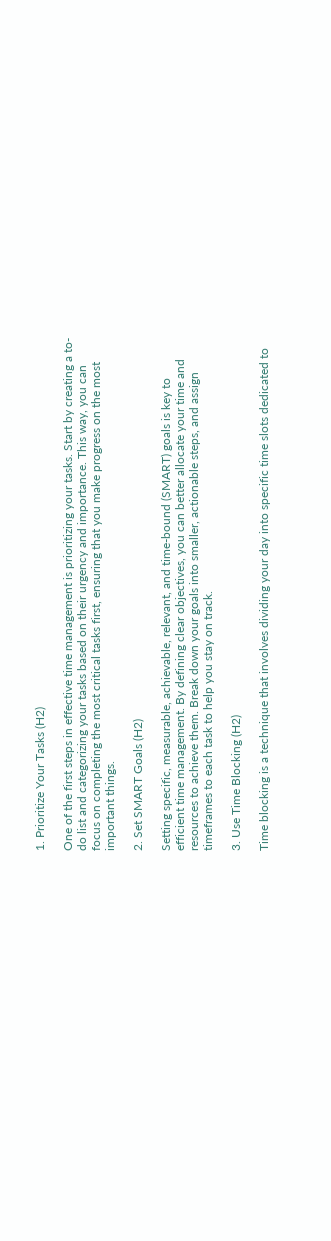1. Prioritize Your Tasks (H2)

One of the first steps in effective time management is prioritizing your tasks. Start by creating a to-do list and categorizing your tasks based on their urgency and importance. This way, you can focus on completing the most critical tasks first, ensuring that you make progress on the most important things.

2. Set SMART Goals (H2)

Setting specific, measurable, achievable, relevant, and time-bound (SMART) goals is key to efficient time management. By defining clear objectives, you can better allocate your time and resources to achieve them. Break down your goals into smaller, actionable steps, and assign timeframes to each task to help you stay on track.

3. Use Time Blocking (H2)

Time blocking is a technique that involves dividing your day into specific time slots dedicated to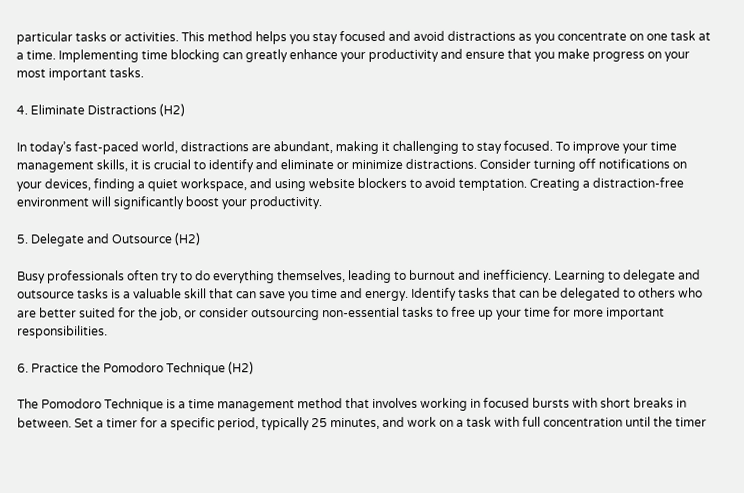particular tasks or activities. This method helps you stay focused and avoid distractions as you concentrate on one task at a time. Implementing time blocking can greatly enhance your productivity and ensure that you make progress on your most important tasks.

4. Eliminate Distractions (H2)

In today’s fast-paced world, distractions are abundant, making it challenging to stay focused. To improve your time management skills, it is crucial to identify and eliminate or minimize distractions. Consider turning off notifications on your devices, finding a quiet workspace, and using website blockers to avoid temptation. Creating a distraction-free environment will significantly boost your productivity.

5. Delegate and Outsource (H2)

Busy professionals often try to do everything themselves, leading to burnout and inefficiency. Learning to delegate and outsource tasks is a valuable skill that can save you time and energy. Identify tasks that can be delegated to others who are better suited for the job, or consider outsourcing non-essential tasks to free up your time for more important responsibilities.

6. Practice the Pomodoro Technique (H2)

The Pomodoro Technique is a time management method that involves working in focused bursts with short breaks in between. Set a timer for a specific period, typically 25 minutes, and work on a task with full concentration until the timer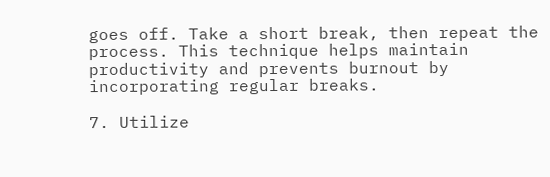goes off. Take a short break, then repeat the process. This technique helps maintain productivity and prevents burnout by incorporating regular breaks.

7. Utilize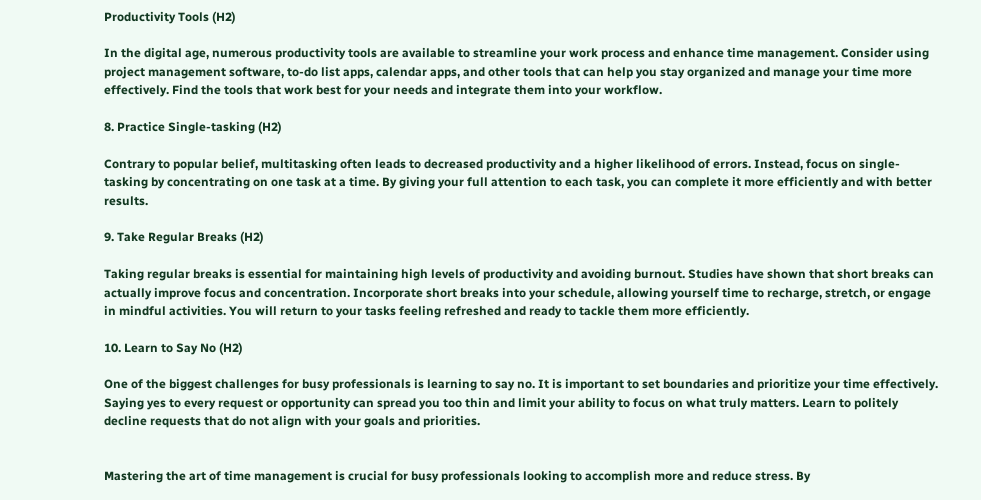Productivity Tools (H2)

In the digital age, numerous productivity tools are available to streamline your work process and enhance time management. Consider using project management software, to-do list apps, calendar apps, and other tools that can help you stay organized and manage your time more effectively. Find the tools that work best for your needs and integrate them into your workflow.

8. Practice Single-tasking (H2)

Contrary to popular belief, multitasking often leads to decreased productivity and a higher likelihood of errors. Instead, focus on single-tasking by concentrating on one task at a time. By giving your full attention to each task, you can complete it more efficiently and with better results.

9. Take Regular Breaks (H2)

Taking regular breaks is essential for maintaining high levels of productivity and avoiding burnout. Studies have shown that short breaks can actually improve focus and concentration. Incorporate short breaks into your schedule, allowing yourself time to recharge, stretch, or engage in mindful activities. You will return to your tasks feeling refreshed and ready to tackle them more efficiently.

10. Learn to Say No (H2)

One of the biggest challenges for busy professionals is learning to say no. It is important to set boundaries and prioritize your time effectively. Saying yes to every request or opportunity can spread you too thin and limit your ability to focus on what truly matters. Learn to politely decline requests that do not align with your goals and priorities.


Mastering the art of time management is crucial for busy professionals looking to accomplish more and reduce stress. By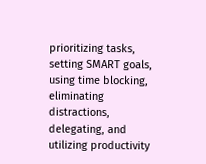prioritizing tasks, setting SMART goals, using time blocking, eliminating distractions, delegating, and utilizing productivity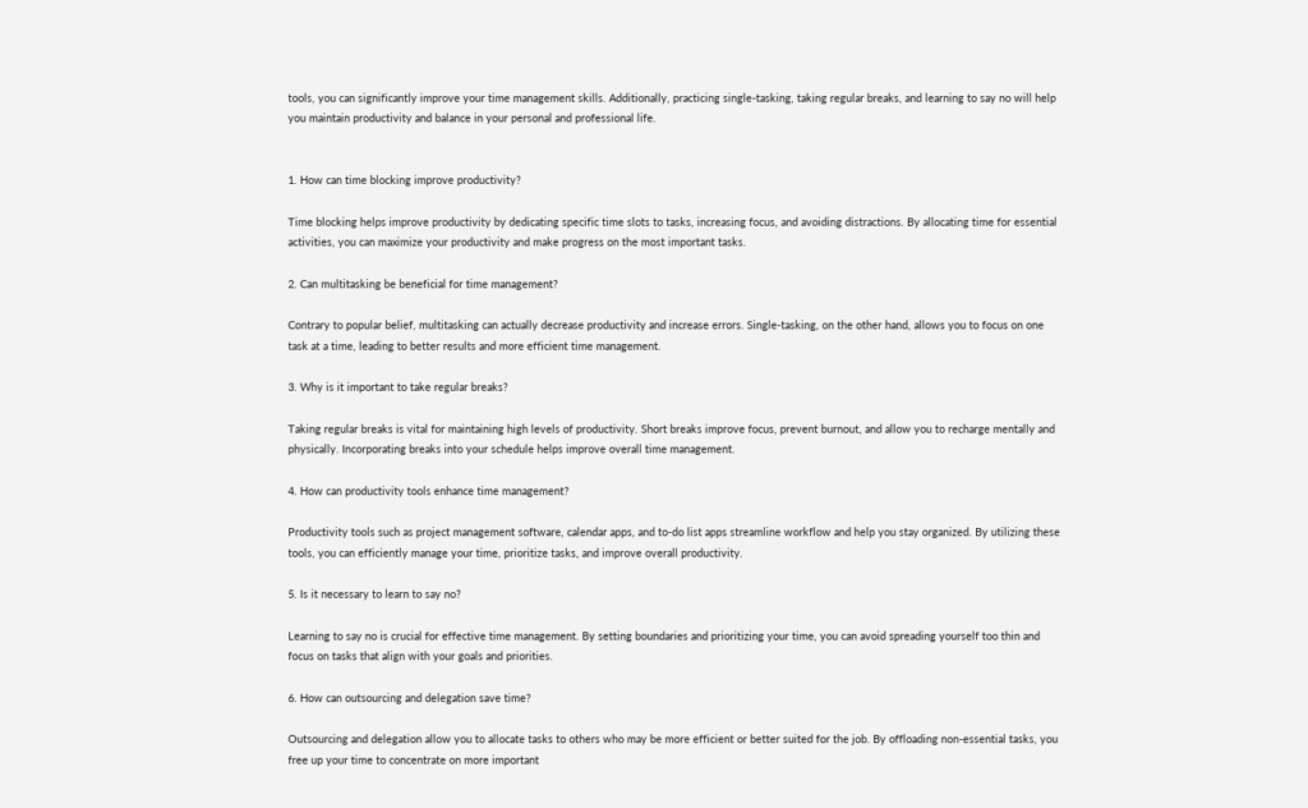tools, you can significantly improve your time management skills. Additionally, practicing single-tasking, taking regular breaks, and learning to say no will help you maintain productivity and balance in your personal and professional life.


1. How can time blocking improve productivity?

Time blocking helps improve productivity by dedicating specific time slots to tasks, increasing focus, and avoiding distractions. By allocating time for essential activities, you can maximize your productivity and make progress on the most important tasks.

2. Can multitasking be beneficial for time management?

Contrary to popular belief, multitasking can actually decrease productivity and increase errors. Single-tasking, on the other hand, allows you to focus on one task at a time, leading to better results and more efficient time management.

3. Why is it important to take regular breaks?

Taking regular breaks is vital for maintaining high levels of productivity. Short breaks improve focus, prevent burnout, and allow you to recharge mentally and physically. Incorporating breaks into your schedule helps improve overall time management.

4. How can productivity tools enhance time management?

Productivity tools such as project management software, calendar apps, and to-do list apps streamline workflow and help you stay organized. By utilizing these tools, you can efficiently manage your time, prioritize tasks, and improve overall productivity.

5. Is it necessary to learn to say no?

Learning to say no is crucial for effective time management. By setting boundaries and prioritizing your time, you can avoid spreading yourself too thin and focus on tasks that align with your goals and priorities.

6. How can outsourcing and delegation save time?

Outsourcing and delegation allow you to allocate tasks to others who may be more efficient or better suited for the job. By offloading non-essential tasks, you free up your time to concentrate on more important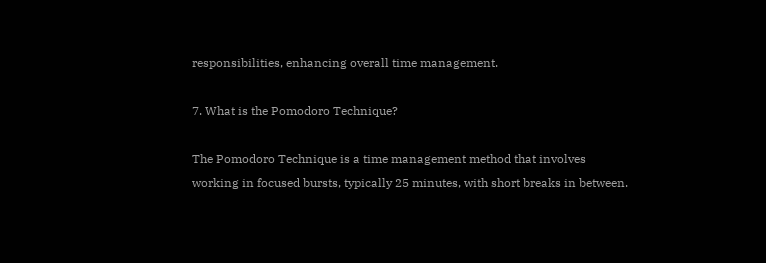responsibilities, enhancing overall time management.

7. What is the Pomodoro Technique?

The Pomodoro Technique is a time management method that involves working in focused bursts, typically 25 minutes, with short breaks in between.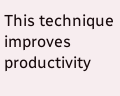This technique improves productivity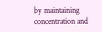by maintaining concentration and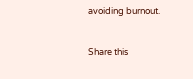avoiding burnout.


Share this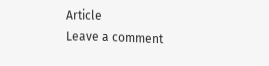Article
Leave a comment